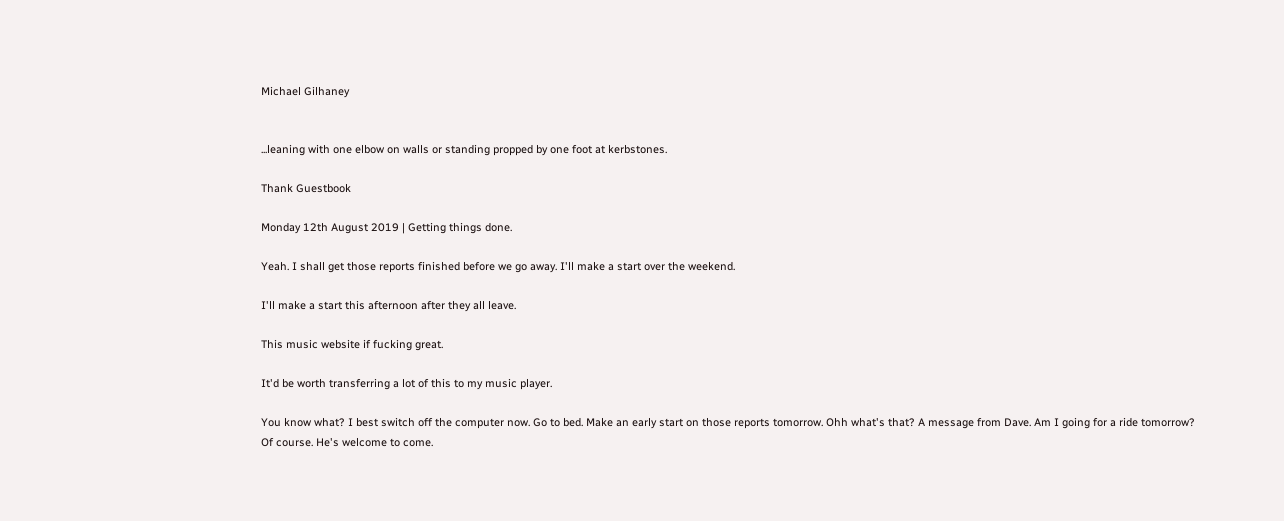Michael Gilhaney


...leaning with one elbow on walls or standing propped by one foot at kerbstones.

Thank Guestbook

Monday 12th August 2019 | Getting things done.

Yeah. I shall get those reports finished before we go away. I'll make a start over the weekend.

I'll make a start this afternoon after they all leave.

This music website if fucking great.

It'd be worth transferring a lot of this to my music player.

You know what? I best switch off the computer now. Go to bed. Make an early start on those reports tomorrow. Ohh what's that? A message from Dave. Am I going for a ride tomorrow? Of course. He's welcome to come.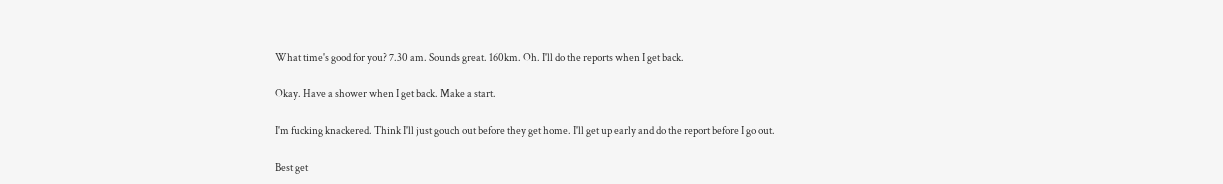What time's good for you? 7.30 am. Sounds great. 160km. Oh. I'll do the reports when I get back.

Okay. Have a shower when I get back. Make a start.

I'm fucking knackered. Think I'll just gouch out before they get home. I'll get up early and do the report before I go out.

Best get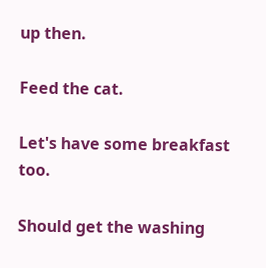up then.

Feed the cat.

Let's have some breakfast too.

Should get the washing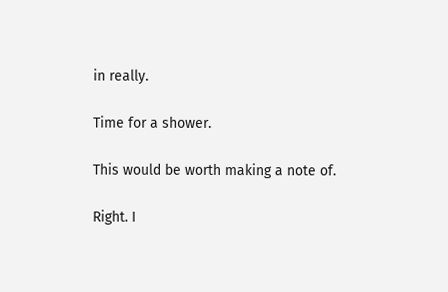in really.

Time for a shower.

This would be worth making a note of.

Right. I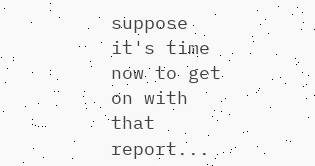suppose it's time now to get on with that report...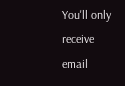You'll only receive email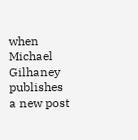when Michael Gilhaney publishes a new post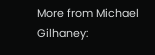More from Michael Gilhaney: